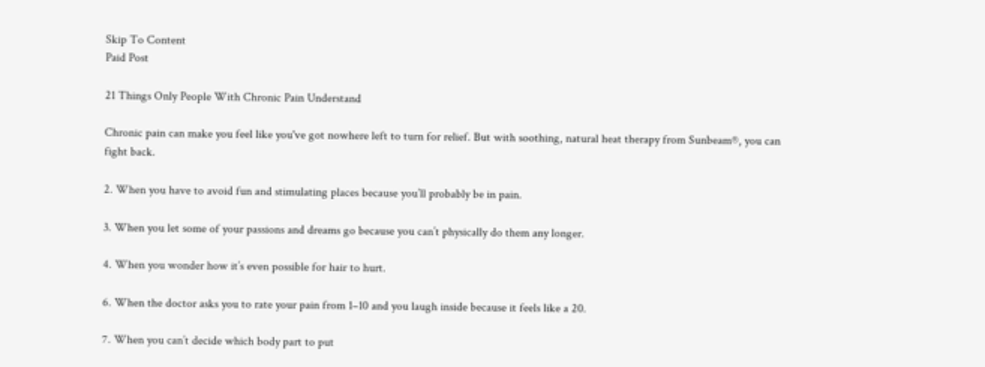Skip To Content
Paid Post

21 Things Only People With Chronic Pain Understand

Chronic pain can make you feel like you've got nowhere left to turn for relief. But with soothing, natural heat therapy from Sunbeam®, you can fight back.

2. When you have to avoid fun and stimulating places because you’ll probably be in pain.

3. When you let some of your passions and dreams go because you can’t physically do them any longer.

4. When you wonder how it’s even possible for hair to hurt.

6. When the doctor asks you to rate your pain from 1–10 and you laugh inside because it feels like a 20.

7. When you can’t decide which body part to put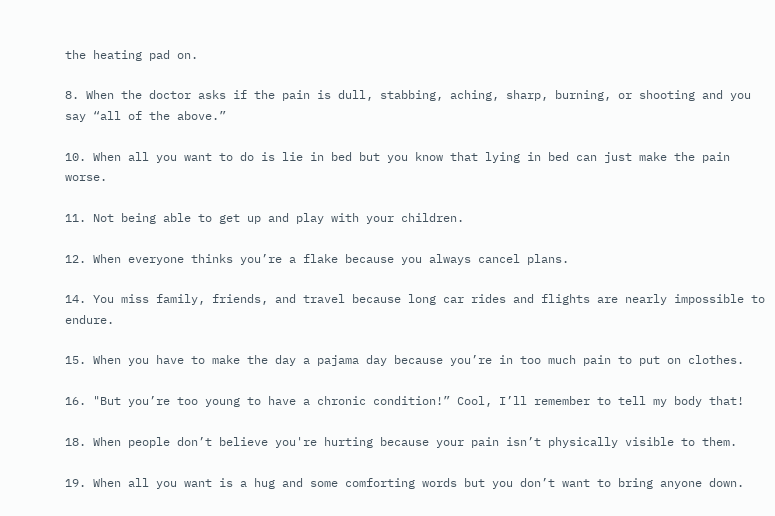the heating pad on.

8. When the doctor asks if the pain is dull, stabbing, aching, sharp, burning, or shooting and you say “all of the above.”

10. When all you want to do is lie in bed but you know that lying in bed can just make the pain worse.

11. Not being able to get up and play with your children.

12. When everyone thinks you’re a flake because you always cancel plans.

14. You miss family, friends, and travel because long car rides and flights are nearly impossible to endure.

15. When you have to make the day a pajama day because you’re in too much pain to put on clothes.

16. "But you’re too young to have a chronic condition!” Cool, I’ll remember to tell my body that!

18. When people don’t believe you're hurting because your pain isn’t physically visible to them.

19. When all you want is a hug and some comforting words but you don’t want to bring anyone down.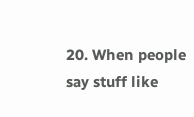20. When people say stuff like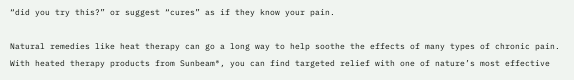“did you try this?” or suggest “cures” as if they know your pain.

Natural remedies like heat therapy can go a long way to help soothe the effects of many types of chronic pain. With heated therapy products from Sunbeam®, you can find targeted relief with one of nature’s most effective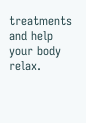treatments and help your body relax.